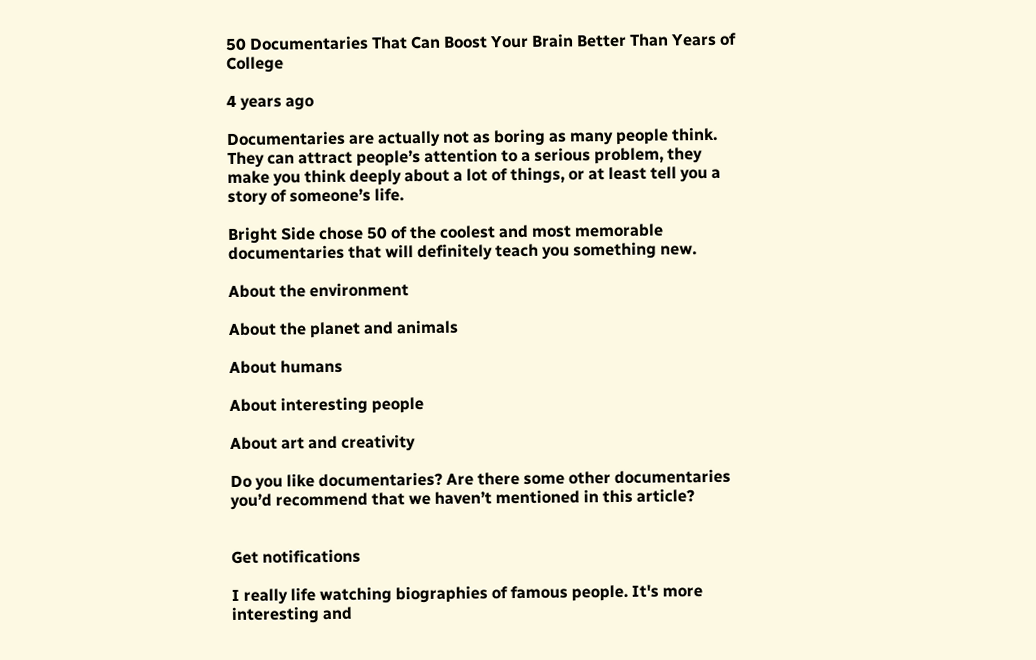50 Documentaries That Can Boost Your Brain Better Than Years of College

4 years ago

Documentaries are actually not as boring as many people think. They can attract people’s attention to a serious problem, they make you think deeply about a lot of things, or at least tell you a story of someone’s life.

Bright Side chose 50 of the coolest and most memorable documentaries that will definitely teach you something new.

About the environment

About the planet and animals

About humans

About interesting people

About art and creativity

Do you like documentaries? Are there some other documentaries you’d recommend that we haven’t mentioned in this article?


Get notifications

I really life watching biographies of famous people. It's more interesting and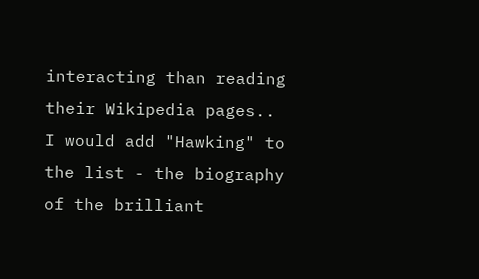interacting than reading their Wikipedia pages..
I would add "Hawking" to the list - the biography of the brilliant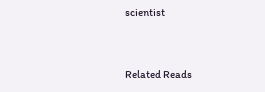scientist


Related Reads